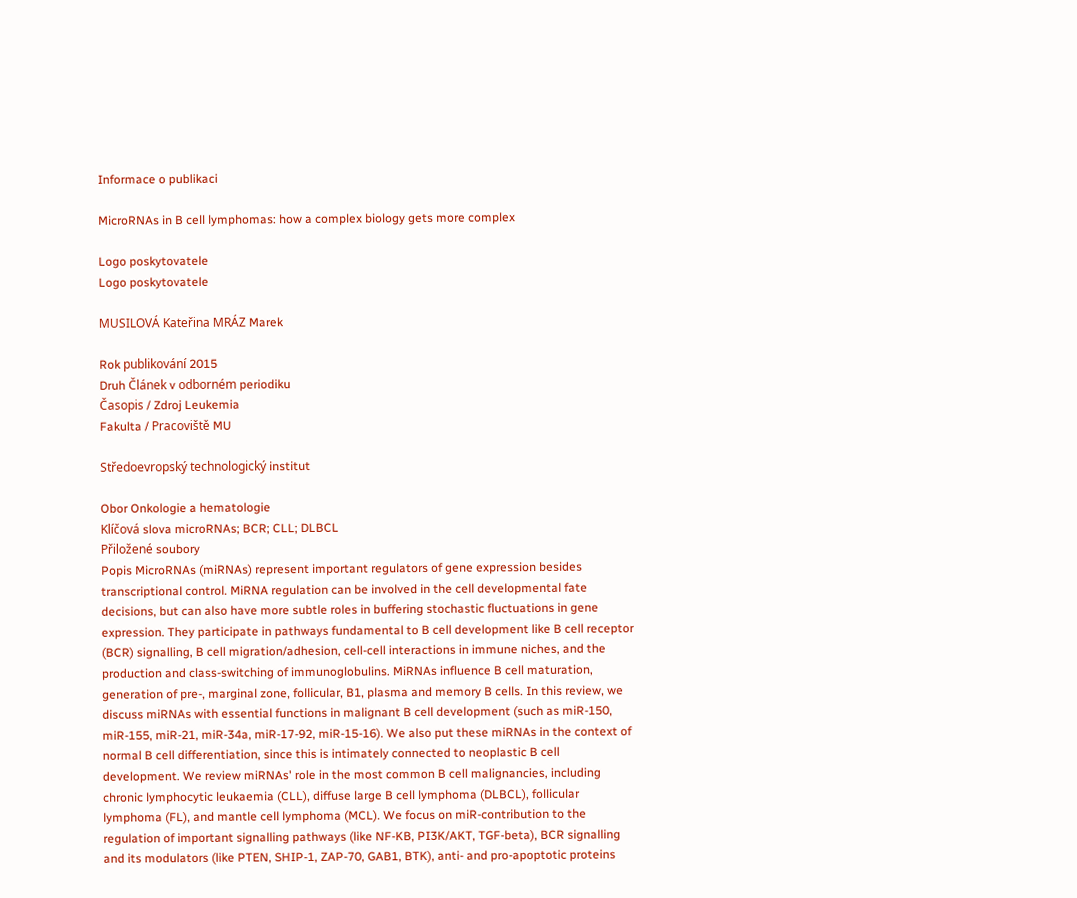Informace o publikaci

MicroRNAs in B cell lymphomas: how a complex biology gets more complex

Logo poskytovatele
Logo poskytovatele

MUSILOVÁ Kateřina MRÁZ Marek

Rok publikování 2015
Druh Článek v odborném periodiku
Časopis / Zdroj Leukemia
Fakulta / Pracoviště MU

Středoevropský technologický institut

Obor Onkologie a hematologie
Klíčová slova microRNAs; BCR; CLL; DLBCL
Přiložené soubory
Popis MicroRNAs (miRNAs) represent important regulators of gene expression besides transcriptional control. MiRNA regulation can be involved in the cell developmental fate decisions, but can also have more subtle roles in buffering stochastic fluctuations in gene expression. They participate in pathways fundamental to B cell development like B cell receptor (BCR) signalling, B cell migration/adhesion, cell-cell interactions in immune niches, and the production and class-switching of immunoglobulins. MiRNAs influence B cell maturation, generation of pre-, marginal zone, follicular, B1, plasma and memory B cells. In this review, we discuss miRNAs with essential functions in malignant B cell development (such as miR-150, miR-155, miR-21, miR-34a, miR-17-92, miR-15-16). We also put these miRNAs in the context of normal B cell differentiation, since this is intimately connected to neoplastic B cell development. We review miRNAs' role in the most common B cell malignancies, including chronic lymphocytic leukaemia (CLL), diffuse large B cell lymphoma (DLBCL), follicular lymphoma (FL), and mantle cell lymphoma (MCL). We focus on miR-contribution to the regulation of important signalling pathways (like NF-KB, PI3K/AKT, TGF-beta), BCR signalling and its modulators (like PTEN, SHIP-1, ZAP-70, GAB1, BTK), anti- and pro-apoptotic proteins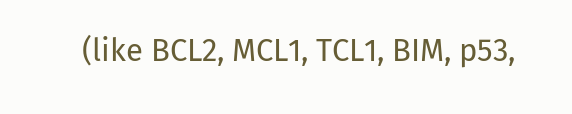(like BCL2, MCL1, TCL1, BIM, p53,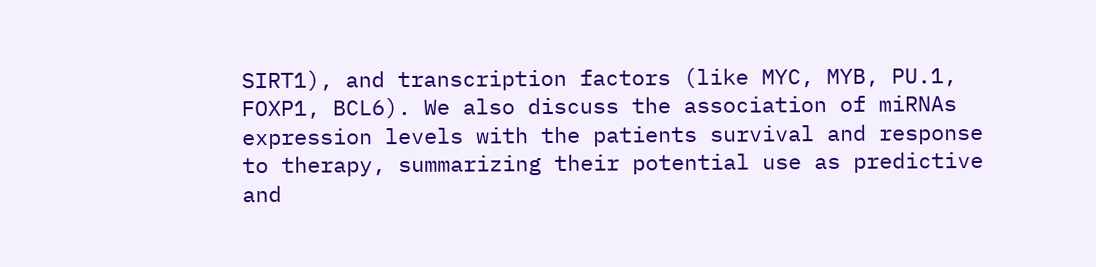SIRT1), and transcription factors (like MYC, MYB, PU.1, FOXP1, BCL6). We also discuss the association of miRNAs expression levels with the patients survival and response to therapy, summarizing their potential use as predictive and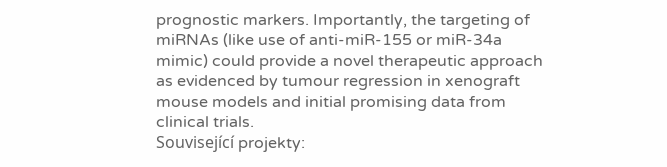prognostic markers. Importantly, the targeting of miRNAs (like use of anti-miR-155 or miR-34a mimic) could provide a novel therapeutic approach as evidenced by tumour regression in xenograft mouse models and initial promising data from clinical trials.
Související projekty: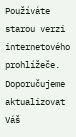Používáte starou verzi internetového prohlížeče. Doporučujeme aktualizovat Váš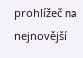prohlížeč na nejnovější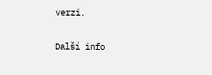verzi.

Další info